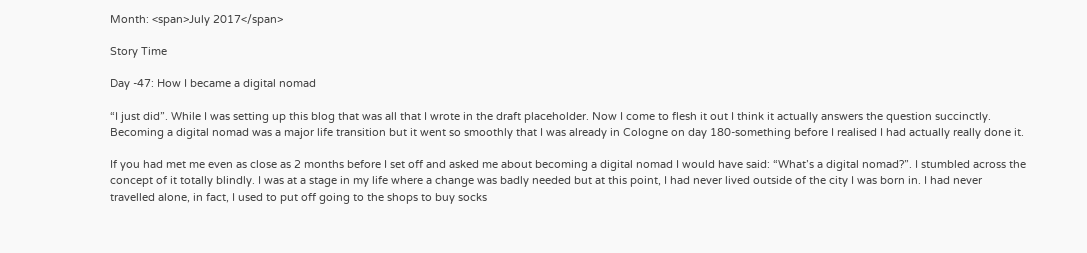Month: <span>July 2017</span>

Story Time

Day -47: How I became a digital nomad

“I just did”. While I was setting up this blog that was all that I wrote in the draft placeholder. Now I come to flesh it out I think it actually answers the question succinctly. Becoming a digital nomad was a major life transition but it went so smoothly that I was already in Cologne on day 180-something before I realised I had actually really done it.

If you had met me even as close as 2 months before I set off and asked me about becoming a digital nomad I would have said: “What’s a digital nomad?”. I stumbled across the concept of it totally blindly. I was at a stage in my life where a change was badly needed but at this point, I had never lived outside of the city I was born in. I had never travelled alone, in fact, I used to put off going to the shops to buy socks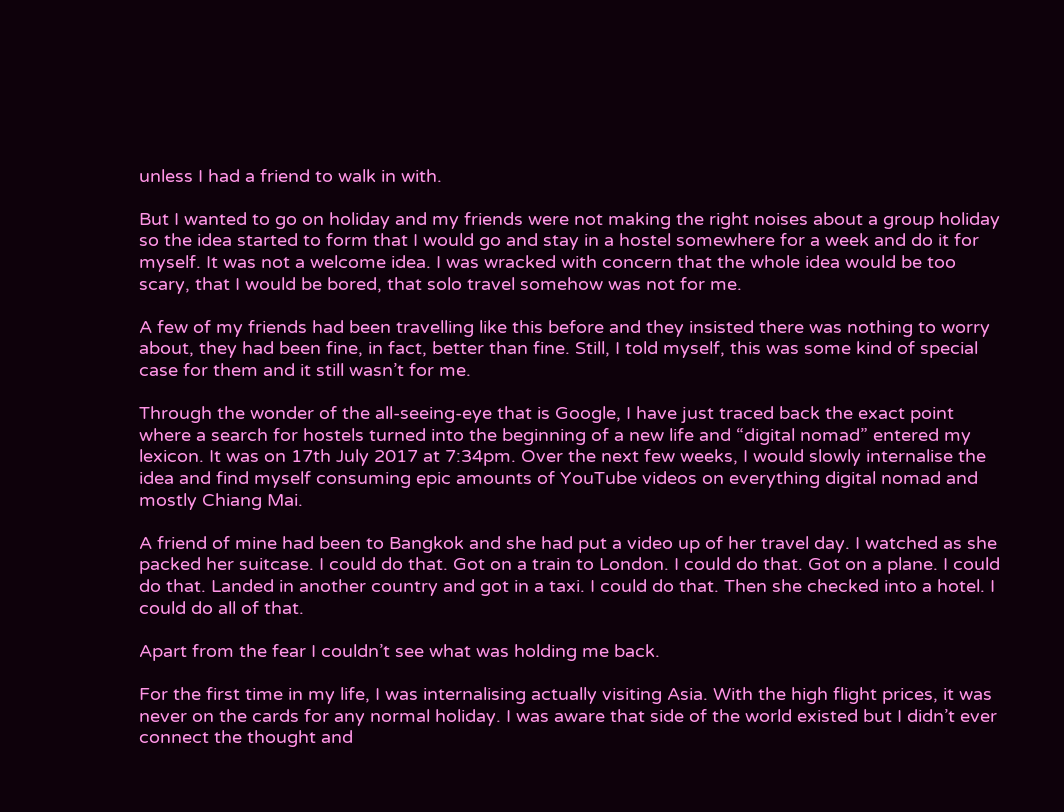unless I had a friend to walk in with.

But I wanted to go on holiday and my friends were not making the right noises about a group holiday so the idea started to form that I would go and stay in a hostel somewhere for a week and do it for myself. It was not a welcome idea. I was wracked with concern that the whole idea would be too scary, that I would be bored, that solo travel somehow was not for me.

A few of my friends had been travelling like this before and they insisted there was nothing to worry about, they had been fine, in fact, better than fine. Still, I told myself, this was some kind of special case for them and it still wasn’t for me.

Through the wonder of the all-seeing-eye that is Google, I have just traced back the exact point where a search for hostels turned into the beginning of a new life and “digital nomad” entered my lexicon. It was on 17th July 2017 at 7:34pm. Over the next few weeks, I would slowly internalise the idea and find myself consuming epic amounts of YouTube videos on everything digital nomad and mostly Chiang Mai.

A friend of mine had been to Bangkok and she had put a video up of her travel day. I watched as she packed her suitcase. I could do that. Got on a train to London. I could do that. Got on a plane. I could do that. Landed in another country and got in a taxi. I could do that. Then she checked into a hotel. I could do all of that.

Apart from the fear I couldn’t see what was holding me back.

For the first time in my life, I was internalising actually visiting Asia. With the high flight prices, it was never on the cards for any normal holiday. I was aware that side of the world existed but I didn’t ever connect the thought and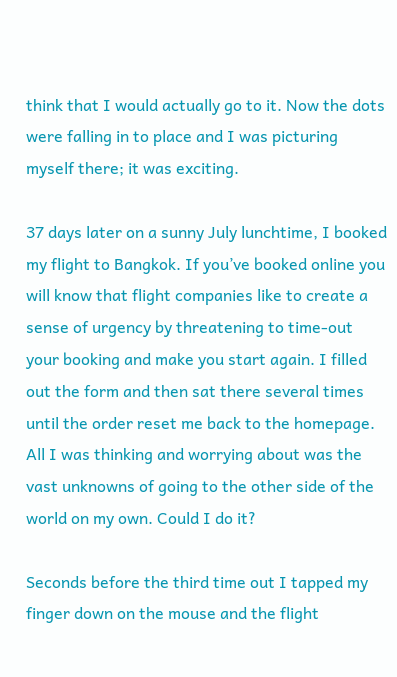think that I would actually go to it. Now the dots were falling in to place and I was picturing myself there; it was exciting.

37 days later on a sunny July lunchtime, I booked my flight to Bangkok. If you’ve booked online you will know that flight companies like to create a sense of urgency by threatening to time-out your booking and make you start again. I filled out the form and then sat there several times until the order reset me back to the homepage. All I was thinking and worrying about was the vast unknowns of going to the other side of the world on my own. Could I do it?

Seconds before the third time out I tapped my finger down on the mouse and the flight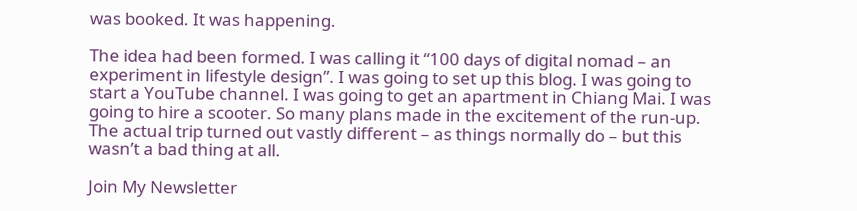was booked. It was happening.

The idea had been formed. I was calling it “100 days of digital nomad – an experiment in lifestyle design”. I was going to set up this blog. I was going to start a YouTube channel. I was going to get an apartment in Chiang Mai. I was going to hire a scooter. So many plans made in the excitement of the run-up. The actual trip turned out vastly different – as things normally do – but this wasn’t a bad thing at all.

Join My Newsletter